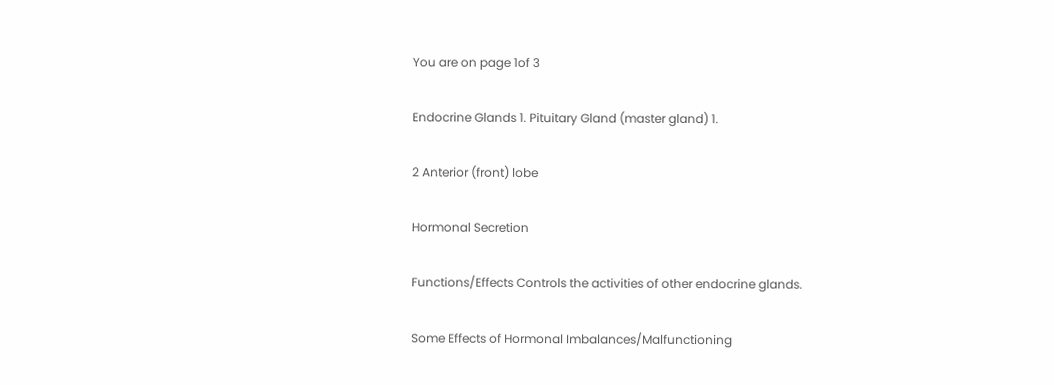You are on page 1of 3

Endocrine Glands 1. Pituitary Gland (master gland) 1.

2 Anterior (front) lobe

Hormonal Secretion

Functions/Effects Controls the activities of other endocrine glands.

Some Effects of Hormonal Imbalances/Malfunctioning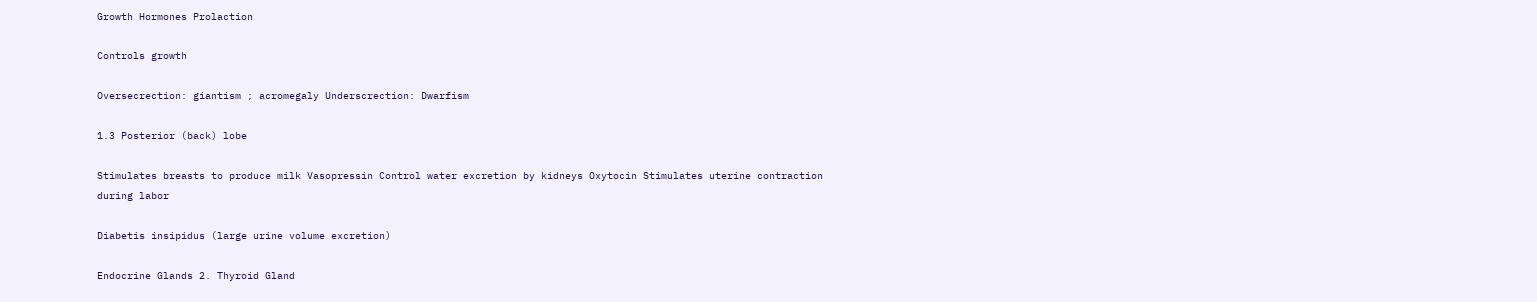Growth Hormones Prolaction

Controls growth

Oversecrection: giantism ; acromegaly Underscrection: Dwarfism

1.3 Posterior (back) lobe

Stimulates breasts to produce milk Vasopressin Control water excretion by kidneys Oxytocin Stimulates uterine contraction during labor

Diabetis insipidus (large urine volume excretion)

Endocrine Glands 2. Thyroid Gland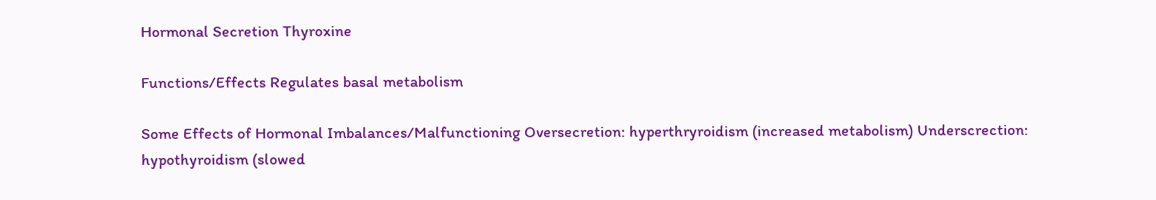Hormonal Secretion Thyroxine

Functions/Effects Regulates basal metabolism

Some Effects of Hormonal Imbalances/Malfunctioning Oversecretion: hyperthryroidism (increased metabolism) Underscrection: hypothyroidism (slowed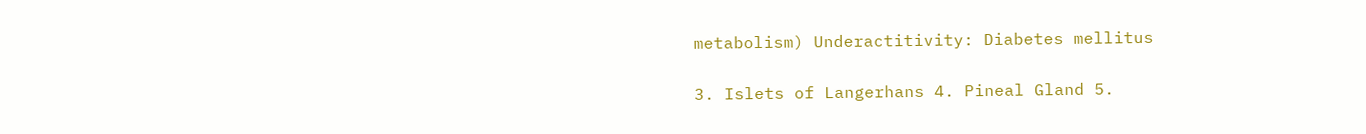metabolism) Underactitivity: Diabetes mellitus

3. Islets of Langerhans 4. Pineal Gland 5.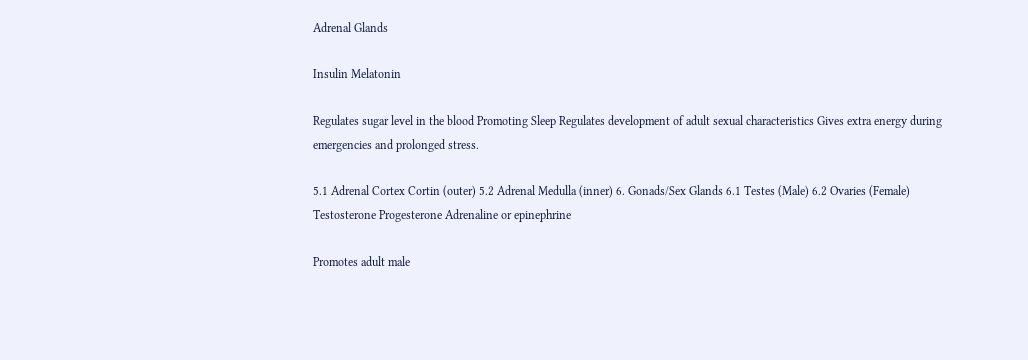Adrenal Glands

Insulin Melatonin

Regulates sugar level in the blood Promoting Sleep Regulates development of adult sexual characteristics Gives extra energy during emergencies and prolonged stress.

5.1 Adrenal Cortex Cortin (outer) 5.2 Adrenal Medulla (inner) 6. Gonads/Sex Glands 6.1 Testes (Male) 6.2 Ovaries (Female) Testosterone Progesterone Adrenaline or epinephrine

Promotes adult male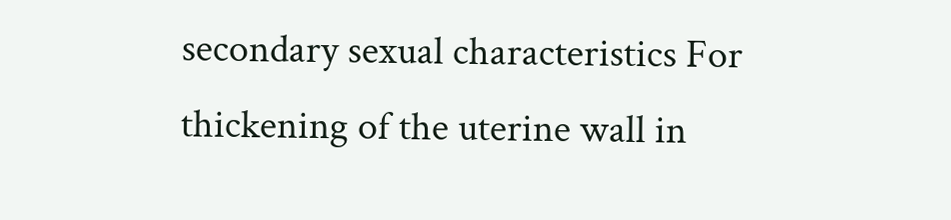secondary sexual characteristics For thickening of the uterine wall in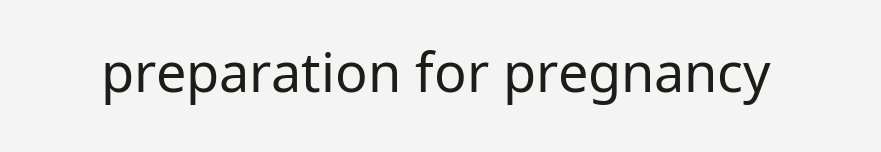preparation for pregnancy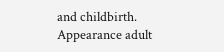and childbirth. Appearance adult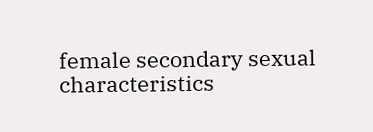female secondary sexual characteristics